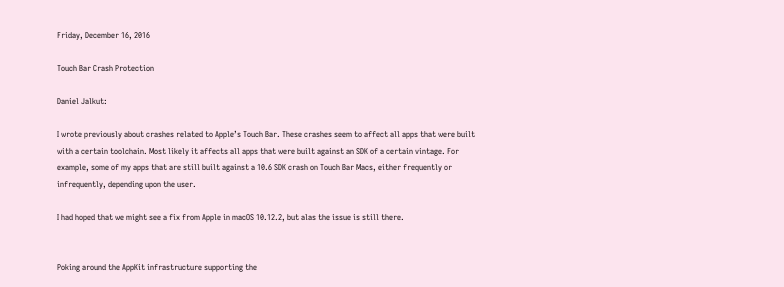Friday, December 16, 2016

Touch Bar Crash Protection

Daniel Jalkut:

I wrote previously about crashes related to Apple’s Touch Bar. These crashes seem to affect all apps that were built with a certain toolchain. Most likely it affects all apps that were built against an SDK of a certain vintage. For example, some of my apps that are still built against a 10.6 SDK crash on Touch Bar Macs, either frequently or infrequently, depending upon the user.

I had hoped that we might see a fix from Apple in macOS 10.12.2, but alas the issue is still there.


Poking around the AppKit infrastructure supporting the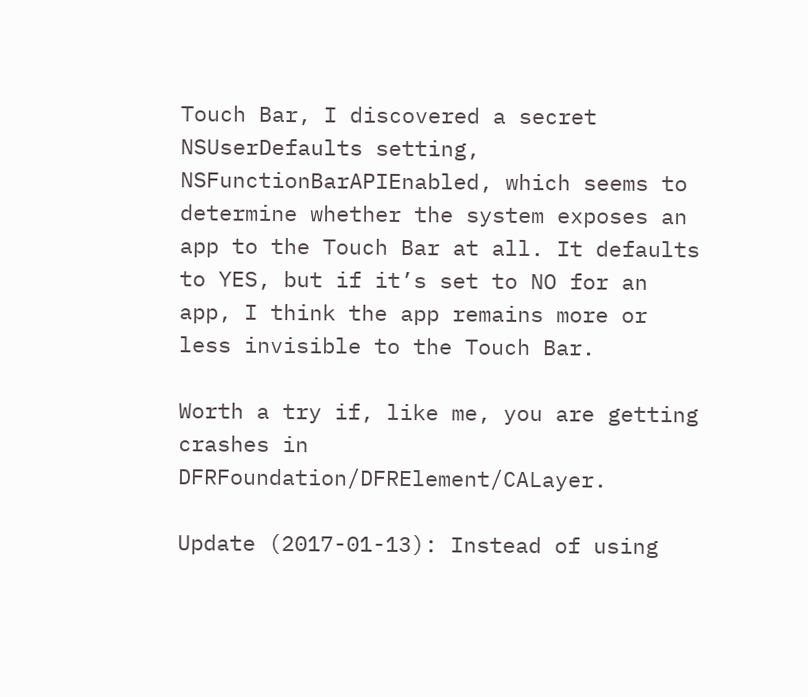Touch Bar, I discovered a secret NSUserDefaults setting, NSFunctionBarAPIEnabled, which seems to determine whether the system exposes an app to the Touch Bar at all. It defaults to YES, but if it’s set to NO for an app, I think the app remains more or less invisible to the Touch Bar.

Worth a try if, like me, you are getting crashes in DFRFoundation/DFRElement/CALayer.

Update (2017-01-13): Instead of using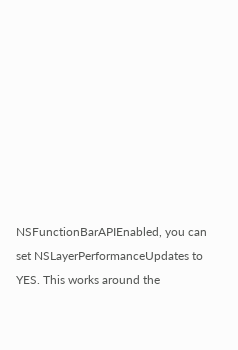NSFunctionBarAPIEnabled, you can set NSLayerPerformanceUpdates to YES. This works around the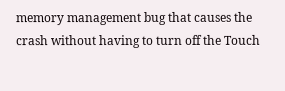memory management bug that causes the crash without having to turn off the Touch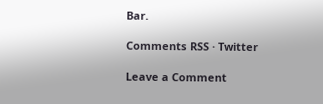Bar.

Comments RSS · Twitter

Leave a Comment